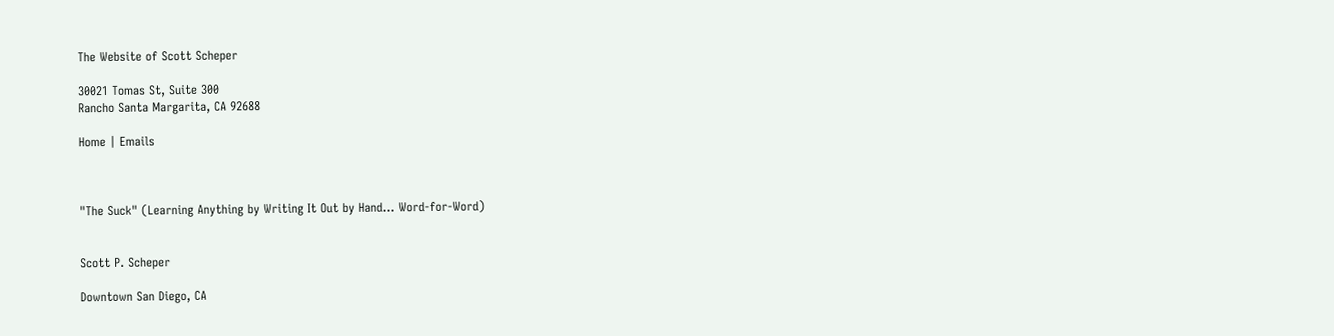The Website of Scott Scheper

30021 Tomas St, Suite 300
Rancho Santa Margarita, CA 92688

Home | Emails



"The Suck" (Learning Anything by Writing It Out by Hand... Word-for-Word)


Scott P. Scheper

Downtown San Diego, CA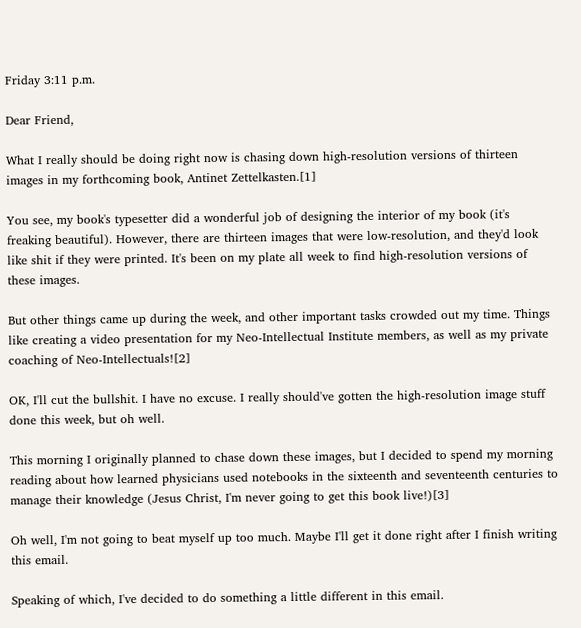Friday 3:11 p.m.

Dear Friend,

What I really should be doing right now is chasing down high-resolution versions of thirteen images in my forthcoming book, Antinet Zettelkasten.[1]

You see, my book's typesetter did a wonderful job of designing the interior of my book (it's freaking beautiful). However, there are thirteen images that were low-resolution, and they'd look like shit if they were printed. It's been on my plate all week to find high-resolution versions of these images.

But other things came up during the week, and other important tasks crowded out my time. Things like creating a video presentation for my Neo-Intellectual Institute members, as well as my private coaching of Neo-Intellectuals![2]

OK, I'll cut the bullshit. I have no excuse. I really should've gotten the high-resolution image stuff done this week, but oh well.

This morning I originally planned to chase down these images, but I decided to spend my morning reading about how learned physicians used notebooks in the sixteenth and seventeenth centuries to manage their knowledge (Jesus Christ, I'm never going to get this book live!)[3]

Oh well, I'm not going to beat myself up too much. Maybe I'll get it done right after I finish writing this email.

Speaking of which, I've decided to do something a little different in this email.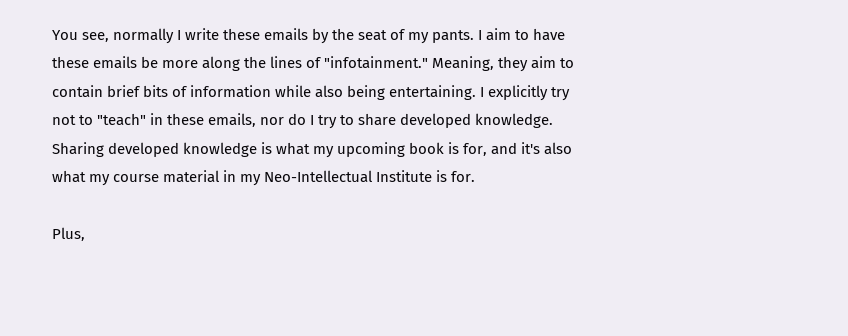You see, normally I write these emails by the seat of my pants. I aim to have these emails be more along the lines of "infotainment." Meaning, they aim to contain brief bits of information while also being entertaining. I explicitly try not to "teach" in these emails, nor do I try to share developed knowledge. Sharing developed knowledge is what my upcoming book is for, and it's also what my course material in my Neo-Intellectual Institute is for.

Plus,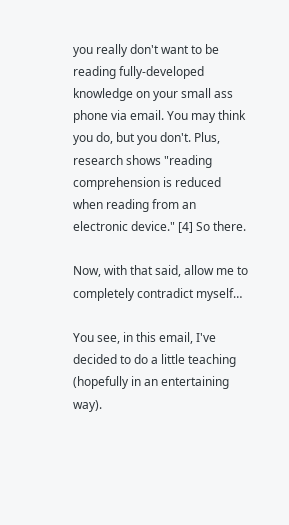you really don't want to be reading fully-developed knowledge on your small ass phone via email. You may think you do, but you don't. Plus, research shows "reading comprehension is reduced when reading from an electronic device." [4] So there.

Now, with that said, allow me to completely contradict myself…

You see, in this email, I've decided to do a little teaching (hopefully in an entertaining way).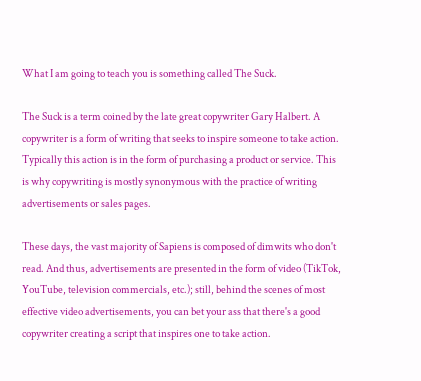What I am going to teach you is something called The Suck.

The Suck is a term coined by the late great copywriter Gary Halbert. A copywriter is a form of writing that seeks to inspire someone to take action. Typically this action is in the form of purchasing a product or service. This is why copywriting is mostly synonymous with the practice of writing advertisements or sales pages.

These days, the vast majority of Sapiens is composed of dimwits who don't read. And thus, advertisements are presented in the form of video (TikTok, YouTube, television commercials, etc.); still, behind the scenes of most effective video advertisements, you can bet your ass that there's a good copywriter creating a script that inspires one to take action.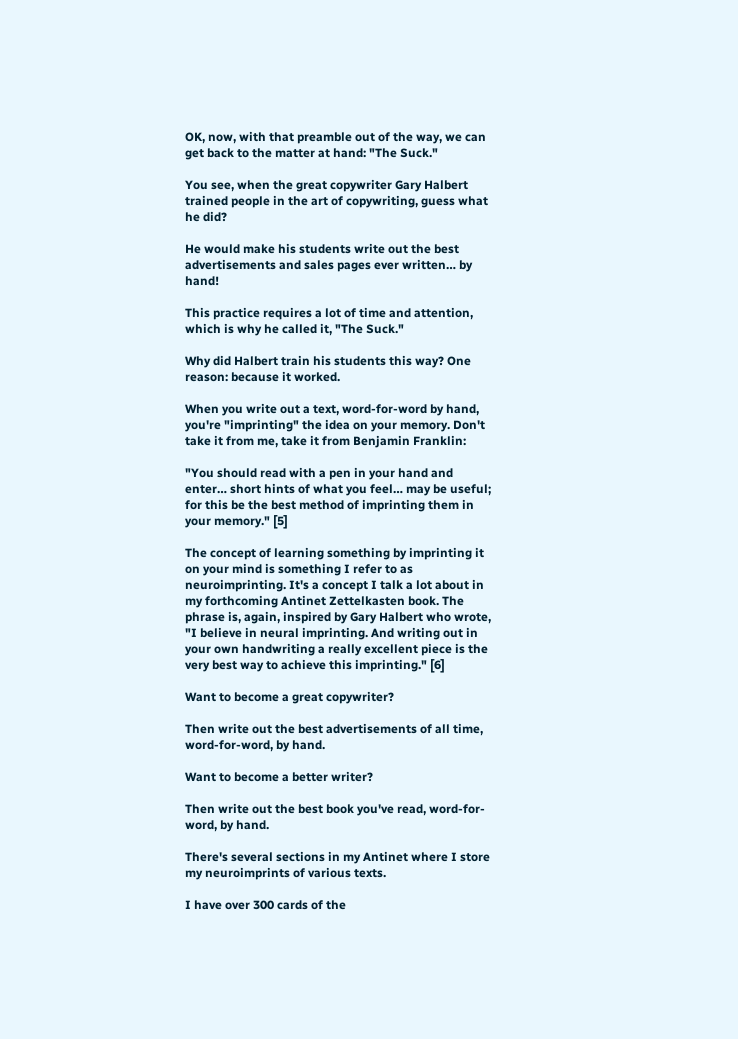OK, now, with that preamble out of the way, we can get back to the matter at hand: "The Suck."

You see, when the great copywriter Gary Halbert trained people in the art of copywriting, guess what he did?

He would make his students write out the best advertisements and sales pages ever written… by hand!

This practice requires a lot of time and attention, which is why he called it, "The Suck."

Why did Halbert train his students this way? One reason: because it worked.

When you write out a text, word-for-word by hand, you're "imprinting" the idea on your memory. Don't take it from me, take it from Benjamin Franklin:

"You should read with a pen in your hand and enter… short hints of what you feel… may be useful; for this be the best method of imprinting them in your memory." [5]

The concept of learning something by imprinting it on your mind is something I refer to as neuroimprinting. It's a concept I talk a lot about in my forthcoming Antinet Zettelkasten book. The phrase is, again, inspired by Gary Halbert who wrote, "I believe in neural imprinting. And writing out in your own handwriting a really excellent piece is the very best way to achieve this imprinting." [6]

Want to become a great copywriter?

Then write out the best advertisements of all time, word-for-word, by hand.

Want to become a better writer?

Then write out the best book you've read, word-for-word, by hand.

There's several sections in my Antinet where I store my neuroimprints of various texts.

I have over 300 cards of the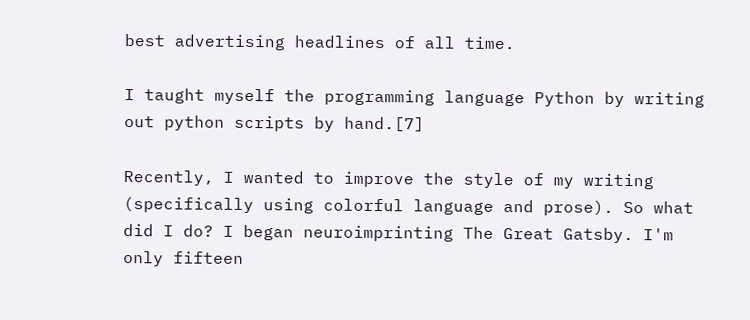best advertising headlines of all time.

I taught myself the programming language Python by writing out python scripts by hand.[7]

Recently, I wanted to improve the style of my writing (specifically using colorful language and prose). So what did I do? I began neuroimprinting The Great Gatsby. I'm only fifteen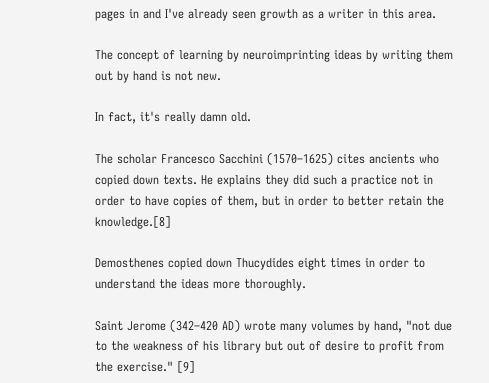pages in and I've already seen growth as a writer in this area.

The concept of learning by neuroimprinting ideas by writing them out by hand is not new.

In fact, it's really damn old.

The scholar Francesco Sacchini (1570–1625) cites ancients who copied down texts. He explains they did such a practice not in order to have copies of them, but in order to better retain the knowledge.[8]

Demosthenes copied down Thucydides eight times in order to understand the ideas more thoroughly.

Saint Jerome (342–420 AD) wrote many volumes by hand, "not due to the weakness of his library but out of desire to profit from the exercise." [9]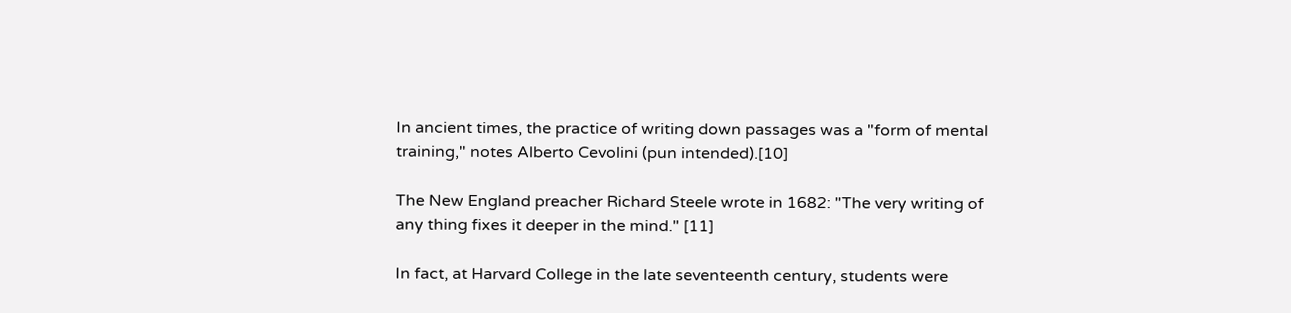In ancient times, the practice of writing down passages was a "form of mental training," notes Alberto Cevolini (pun intended).[10]

The New England preacher Richard Steele wrote in 1682: "The very writing of any thing fixes it deeper in the mind." [11]

In fact, at Harvard College in the late seventeenth century, students were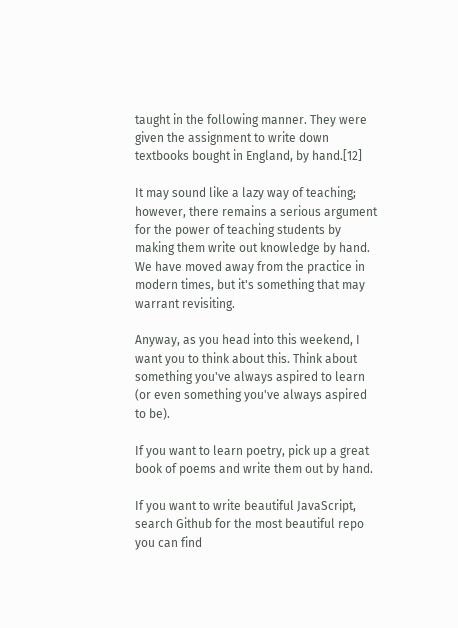taught in the following manner. They were given the assignment to write down textbooks bought in England, by hand.[12]

It may sound like a lazy way of teaching; however, there remains a serious argument for the power of teaching students by making them write out knowledge by hand. We have moved away from the practice in modern times, but it's something that may warrant revisiting.

Anyway, as you head into this weekend, I want you to think about this. Think about something you've always aspired to learn (or even something you've always aspired to be).

If you want to learn poetry, pick up a great book of poems and write them out by hand.

If you want to write beautiful JavaScript, search Github for the most beautiful repo you can find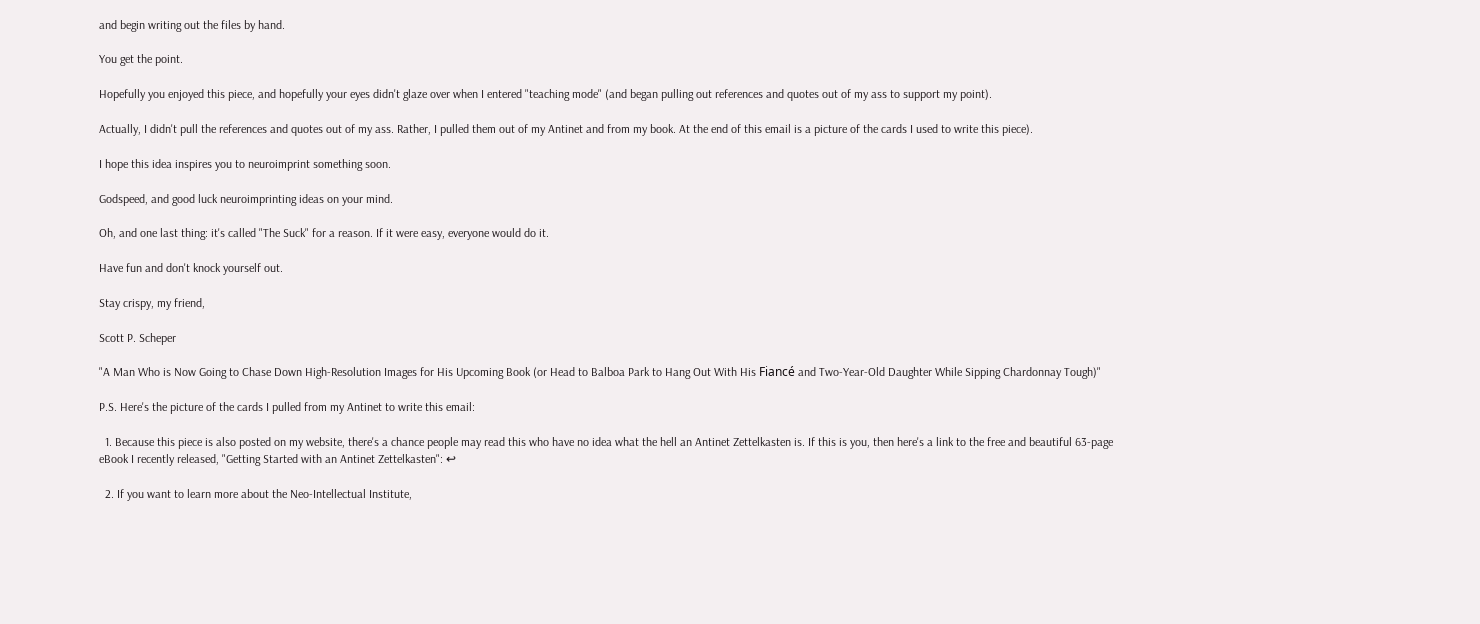and begin writing out the files by hand.

You get the point.

Hopefully you enjoyed this piece, and hopefully your eyes didn't glaze over when I entered "teaching mode" (and began pulling out references and quotes out of my ass to support my point).

Actually, I didn't pull the references and quotes out of my ass. Rather, I pulled them out of my Antinet and from my book. At the end of this email is a picture of the cards I used to write this piece).

I hope this idea inspires you to neuroimprint something soon.

Godspeed, and good luck neuroimprinting ideas on your mind.

Oh, and one last thing: it's called "The Suck" for a reason. If it were easy, everyone would do it.

Have fun and don't knock yourself out.

Stay crispy, my friend,

Scott P. Scheper

"A Man Who is Now Going to Chase Down High-Resolution Images for His Upcoming Book (or Head to Balboa Park to Hang Out With His Fiancé and Two-Year-Old Daughter While Sipping Chardonnay Tough)"

P.S. Here's the picture of the cards I pulled from my Antinet to write this email:

  1. Because this piece is also posted on my website, there's a chance people may read this who have no idea what the hell an Antinet Zettelkasten is. If this is you, then here's a link to the free and beautiful 63-page eBook I recently released, "Getting Started with an Antinet Zettelkasten": ↩

  2. If you want to learn more about the Neo-Intellectual Institute,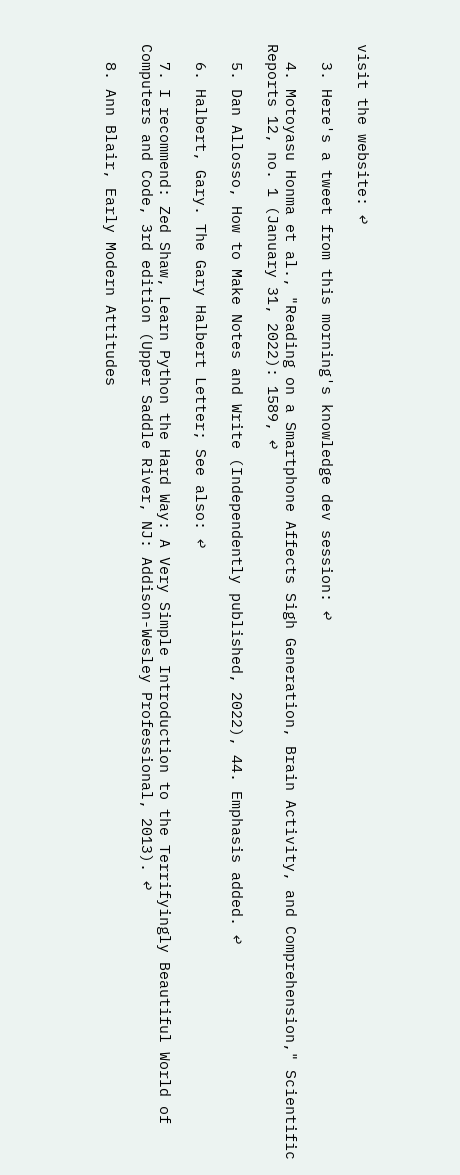visit the website: ↩

  3. Here's a tweet from this morning's knowledge dev session: ↩

  4. Motoyasu Honma et al., "Reading on a Smartphone Affects Sigh Generation, Brain Activity, and Comprehension," Scientific Reports 12, no. 1 (January 31, 2022): 1589, ↩

  5. Dan Allosso, How to Make Notes and Write (Independently published, 2022), 44. Emphasis added. ↩

  6. Halbert, Gary. The Gary Halbert Letter; See also: ↩

  7. I recommend: Zed Shaw, Learn Python the Hard Way: A Very Simple Introduction to the Terrifyingly Beautiful World of Computers and Code, 3rd edition (Upper Saddle River, NJ: Addison-Wesley Professional, 2013). ↩

  8. Ann Blair, Early Modern Attitudes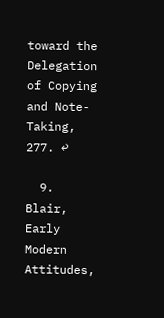toward the Delegation of Copying and Note-Taking, 277. ↩

  9. Blair, Early Modern Attitudes,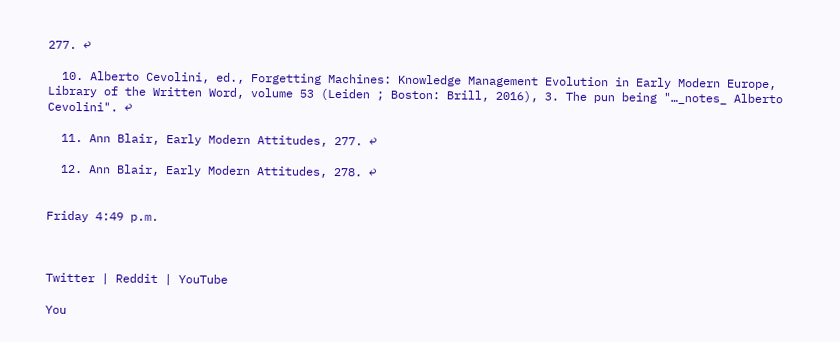277. ↩

  10. Alberto Cevolini, ed., Forgetting Machines: Knowledge Management Evolution in Early Modern Europe, Library of the Written Word, volume 53 (Leiden ; Boston: Brill, 2016), 3. The pun being "…_notes_ Alberto Cevolini". ↩

  11. Ann Blair, Early Modern Attitudes, 277. ↩

  12. Ann Blair, Early Modern Attitudes, 278. ↩


Friday 4:49 p.m.



Twitter | Reddit | YouTube

You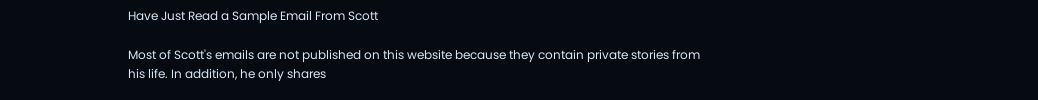Have Just Read a Sample Email From Scott

Most of Scott's emails are not published on this website because they contain private stories from his life. In addition, he only shares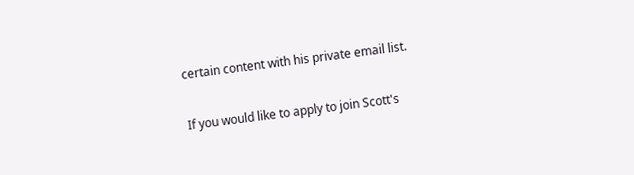certain content with his private email list.

If you would like to apply to join Scott's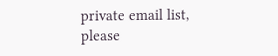private email list, please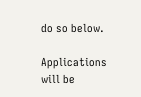do so below.

Applications will be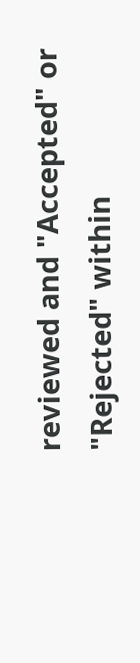reviewed and "Accepted" or "Rejected" within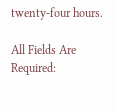twenty-four hours.

All Fields Are Required: